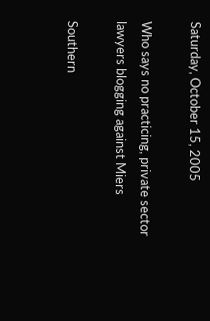Saturday, October 15, 2005

Who says no practicing, private sector lawyers blogging against Miers

Southern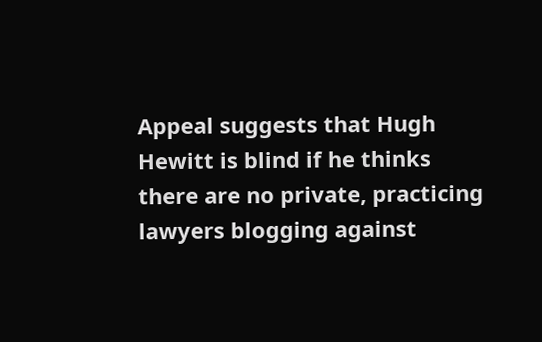Appeal suggests that Hugh Hewitt is blind if he thinks there are no private, practicing lawyers blogging against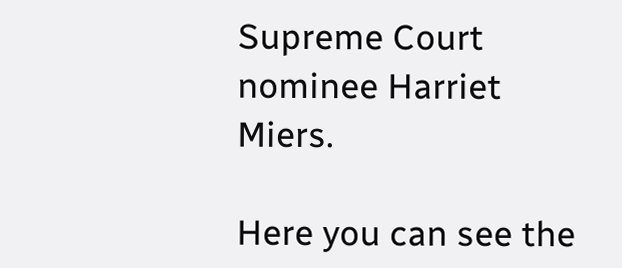Supreme Court nominee Harriet Miers.

Here you can see the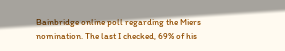Bainbridge online poll regarding the Miers nomination. The last I checked, 69% of his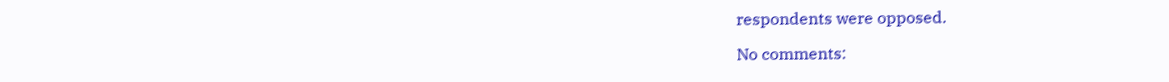respondents were opposed.

No comments: